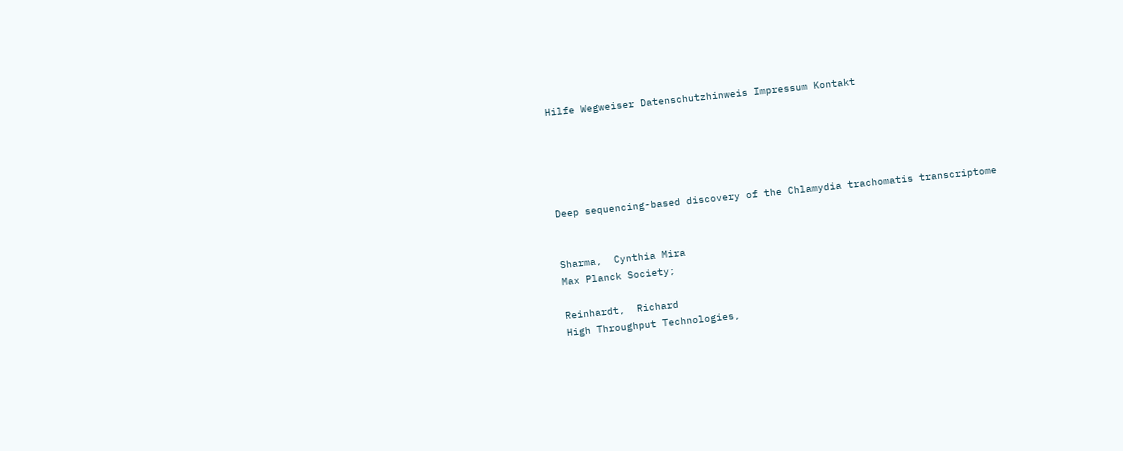Hilfe Wegweiser Datenschutzhinweis Impressum Kontakt





Deep sequencing-based discovery of the Chlamydia trachomatis transcriptome


Sharma,  Cynthia Mira
Max Planck Society;

Reinhardt,  Richard
High Throughput Technologies,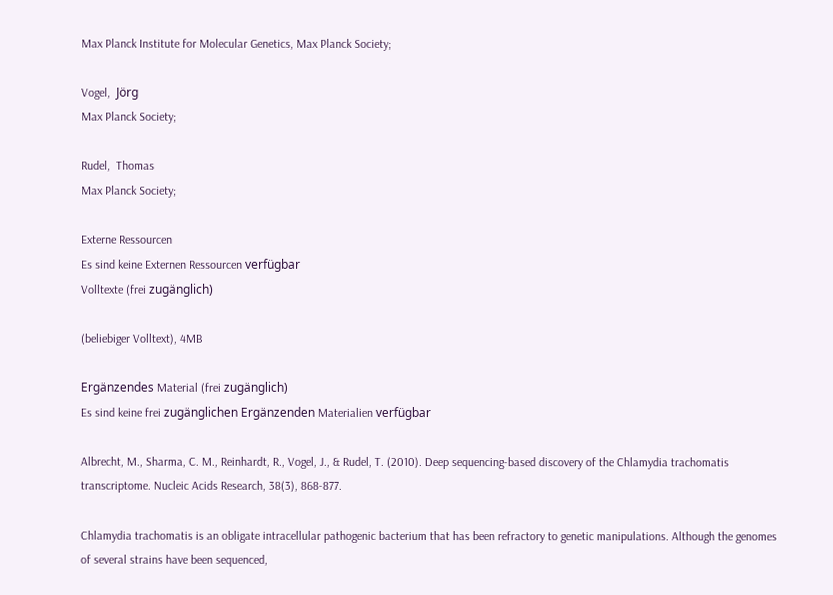Max Planck Institute for Molecular Genetics, Max Planck Society;

Vogel,  Jörg
Max Planck Society;

Rudel,  Thomas
Max Planck Society;

Externe Ressourcen
Es sind keine Externen Ressourcen verfügbar
Volltexte (frei zugänglich)

(beliebiger Volltext), 4MB

Ergänzendes Material (frei zugänglich)
Es sind keine frei zugänglichen Ergänzenden Materialien verfügbar

Albrecht, M., Sharma, C. M., Reinhardt, R., Vogel, J., & Rudel, T. (2010). Deep sequencing-based discovery of the Chlamydia trachomatis transcriptome. Nucleic Acids Research, 38(3), 868-877.

Chlamydia trachomatis is an obligate intracellular pathogenic bacterium that has been refractory to genetic manipulations. Although the genomes of several strains have been sequenced,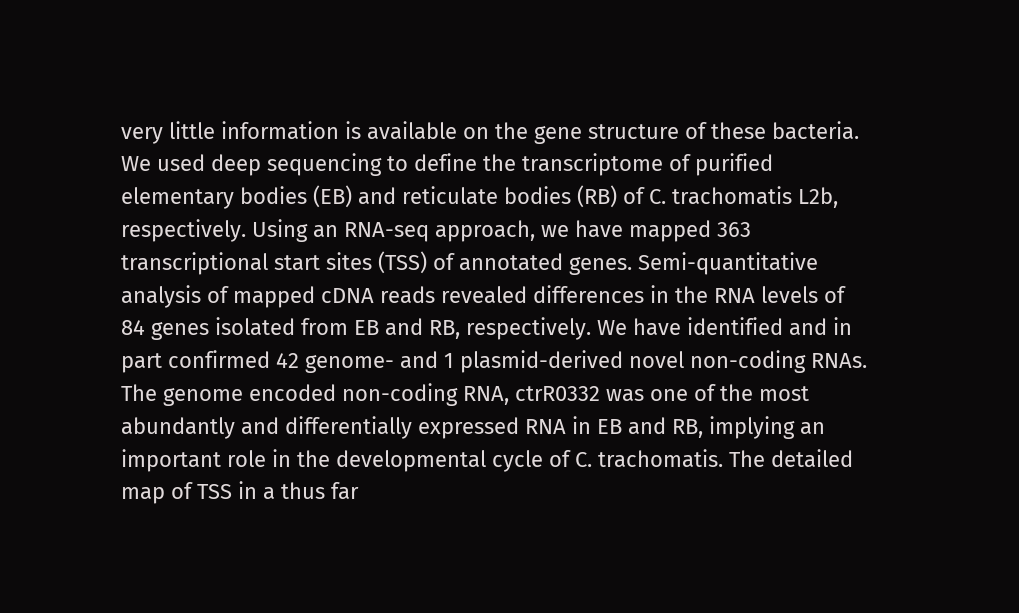very little information is available on the gene structure of these bacteria. We used deep sequencing to define the transcriptome of purified elementary bodies (EB) and reticulate bodies (RB) of C. trachomatis L2b, respectively. Using an RNA-seq approach, we have mapped 363 transcriptional start sites (TSS) of annotated genes. Semi-quantitative analysis of mapped cDNA reads revealed differences in the RNA levels of 84 genes isolated from EB and RB, respectively. We have identified and in part confirmed 42 genome- and 1 plasmid-derived novel non-coding RNAs. The genome encoded non-coding RNA, ctrR0332 was one of the most abundantly and differentially expressed RNA in EB and RB, implying an important role in the developmental cycle of C. trachomatis. The detailed map of TSS in a thus far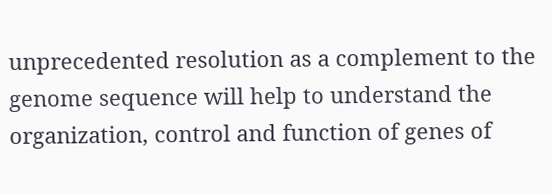unprecedented resolution as a complement to the genome sequence will help to understand the organization, control and function of genes of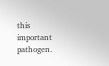this important pathogen.